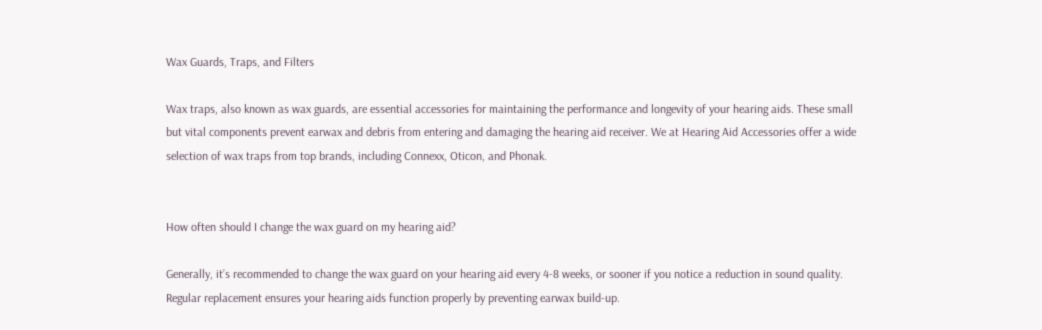Wax Guards, Traps, and Filters

Wax traps, also known as wax guards, are essential accessories for maintaining the performance and longevity of your hearing aids. These small but vital components prevent earwax and debris from entering and damaging the hearing aid receiver. We at Hearing Aid Accessories offer a wide selection of wax traps from top brands, including Connexx, Oticon, and Phonak.


How often should I change the wax guard on my hearing aid?

Generally, it’s recommended to change the wax guard on your hearing aid every 4-8 weeks, or sooner if you notice a reduction in sound quality. Regular replacement ensures your hearing aids function properly by preventing earwax build-up.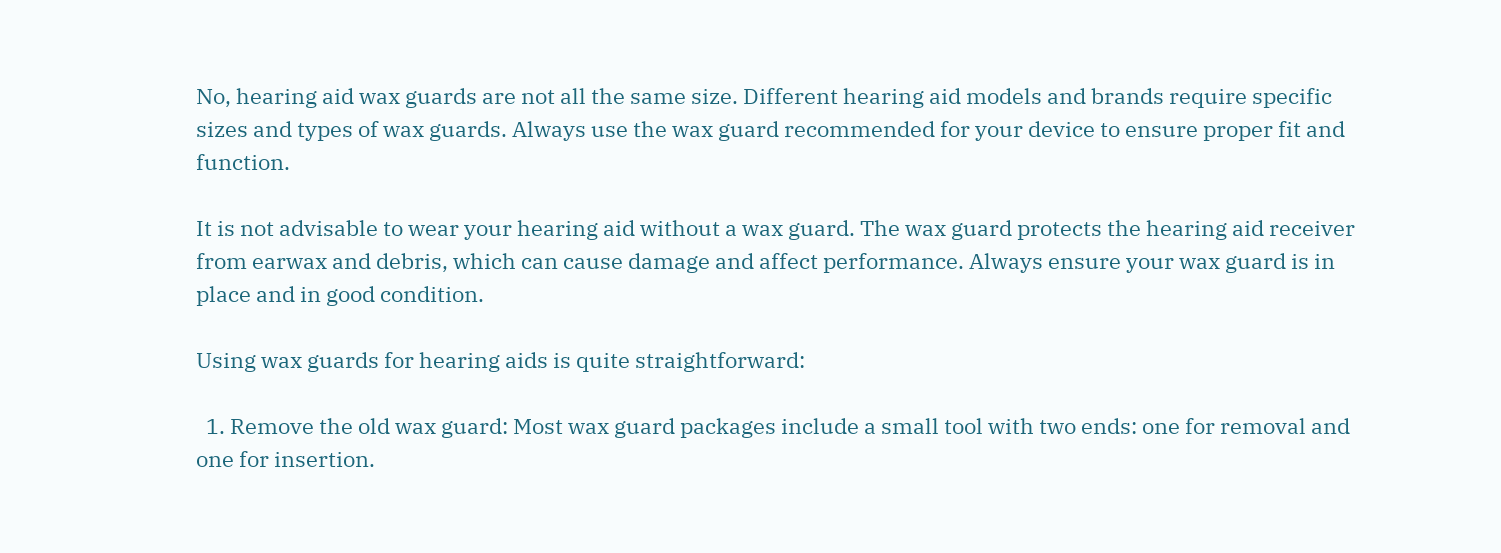No, hearing aid wax guards are not all the same size. Different hearing aid models and brands require specific sizes and types of wax guards. Always use the wax guard recommended for your device to ensure proper fit and function.

It is not advisable to wear your hearing aid without a wax guard. The wax guard protects the hearing aid receiver from earwax and debris, which can cause damage and affect performance. Always ensure your wax guard is in place and in good condition.

Using wax guards for hearing aids is quite straightforward:

  1. Remove the old wax guard: Most wax guard packages include a small tool with two ends: one for removal and one for insertion.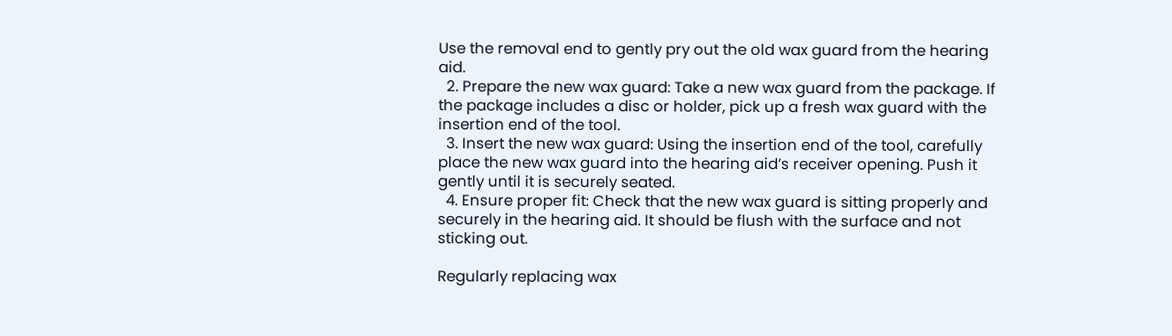Use the removal end to gently pry out the old wax guard from the hearing aid.
  2. Prepare the new wax guard: Take a new wax guard from the package. If the package includes a disc or holder, pick up a fresh wax guard with the insertion end of the tool.
  3. Insert the new wax guard: Using the insertion end of the tool, carefully place the new wax guard into the hearing aid’s receiver opening. Push it gently until it is securely seated.
  4. Ensure proper fit: Check that the new wax guard is sitting properly and securely in the hearing aid. It should be flush with the surface and not sticking out.

Regularly replacing wax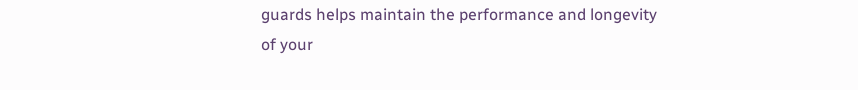guards helps maintain the performance and longevity of your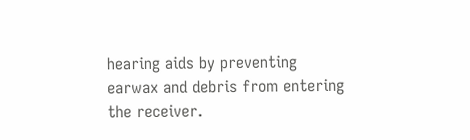hearing aids by preventing earwax and debris from entering the receiver.